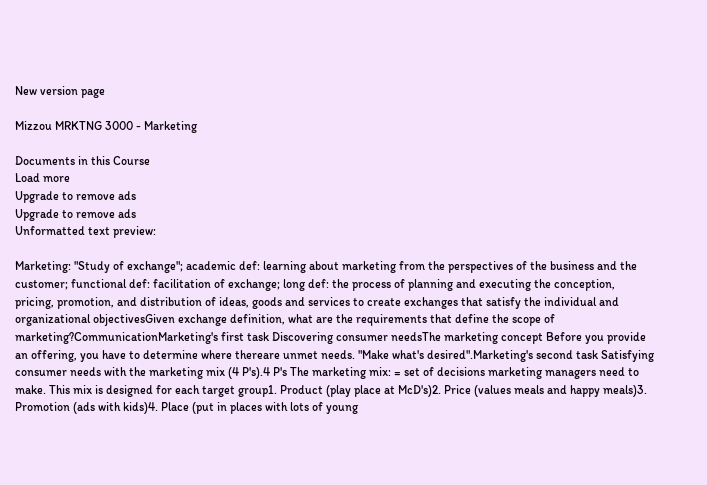New version page

Mizzou MRKTNG 3000 - Marketing

Documents in this Course
Load more
Upgrade to remove ads
Upgrade to remove ads
Unformatted text preview:

Marketing: "Study of exchange"; academic def: learning about marketing from the perspectives of the business and the customer; functional def: facilitation of exchange; long def: the process of planning and executing the conception, pricing, promotion, and distribution of ideas, goods and services to create exchanges that satisfy the individual and organizational objectivesGiven exchange definition, what are the requirements that define the scope of marketing?CommunicationMarketing's first task Discovering consumer needsThe marketing concept Before you provide an offering, you have to determine where thereare unmet needs. "Make what's desired".Marketing's second task Satisfying consumer needs with the marketing mix (4 P's).4 P's The marketing mix: = set of decisions marketing managers need to make. This mix is designed for each target group1. Product (play place at McD's)2. Price (values meals and happy meals)3. Promotion (ads with kids)4. Place (put in places with lots of young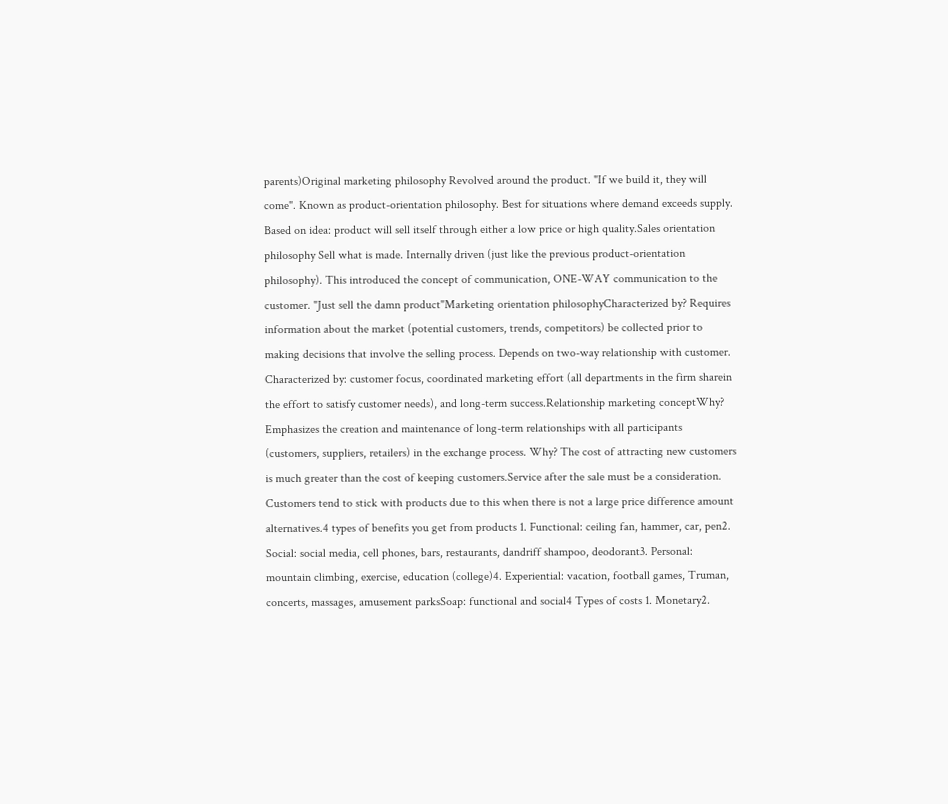parents)Original marketing philosophy Revolved around the product. "If we build it, they will come". Known as product-orientation philosophy. Best for situations where demand exceeds supply. Based on idea: product will sell itself through either a low price or high quality.Sales orientation philosophy Sell what is made. Internally driven (just like the previous product-orientation philosophy). This introduced the concept of communication, ONE-WAY communication to the customer. "Just sell the damn product"Marketing orientation philosophyCharacterized by? Requires information about the market (potential customers, trends, competitors) be collected prior to making decisions that involve the selling process. Depends on two-way relationship with customer. Characterized by: customer focus, coordinated marketing effort (all departments in the firm sharein the effort to satisfy customer needs), and long-term success.Relationship marketing conceptWhy? Emphasizes the creation and maintenance of long-term relationships with all participants (customers, suppliers, retailers) in the exchange process. Why? The cost of attracting new customers is much greater than the cost of keeping customers.Service after the sale must be a consideration. Customers tend to stick with products due to this when there is not a large price difference amount alternatives.4 types of benefits you get from products 1. Functional: ceiling fan, hammer, car, pen2. Social: social media, cell phones, bars, restaurants, dandriff shampoo, deodorant3. Personal: mountain climbing, exercise, education (college)4. Experiential: vacation, football games, Truman, concerts, massages, amusement parksSoap: functional and social4 Types of costs 1. Monetary2.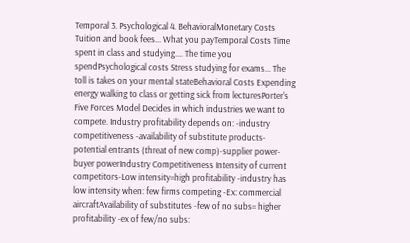Temporal 3. Psychological 4. BehavioralMonetary Costs Tuition and book fees... What you payTemporal Costs Time spent in class and studying.... The time you spendPsychological costs Stress studying for exams... The toll is takes on your mental stateBehavioral Costs Expending energy walking to class or getting sick from lecturesPorter's Five Forces Model Decides in which industries we want to compete. Industry profitability depends on: -industry competitiveness -availability of substitute products-potential entrants (threat of new comp)-supplier power-buyer powerIndustry Competitiveness Intensity of current competitors-Low intensity=high profitability -industry has low intensity when: few firms competing -Ex: commercial aircraftAvailability of substitutes -few of no subs= higher profitability -ex of few/no subs: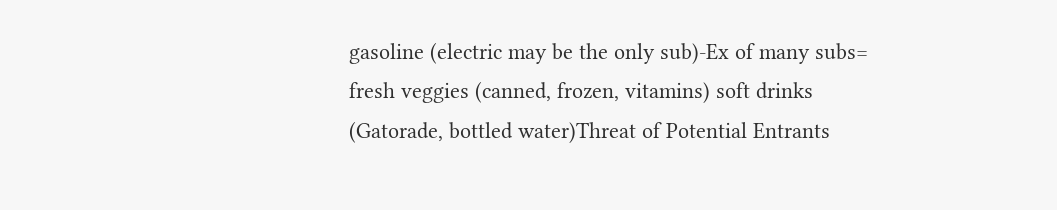gasoline (electric may be the only sub)-Ex of many subs= fresh veggies (canned, frozen, vitamins) soft drinks (Gatorade, bottled water)Threat of Potential Entrants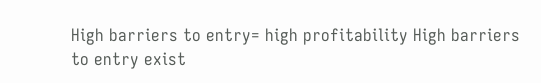High barriers to entry= high profitability High barriers to entry exist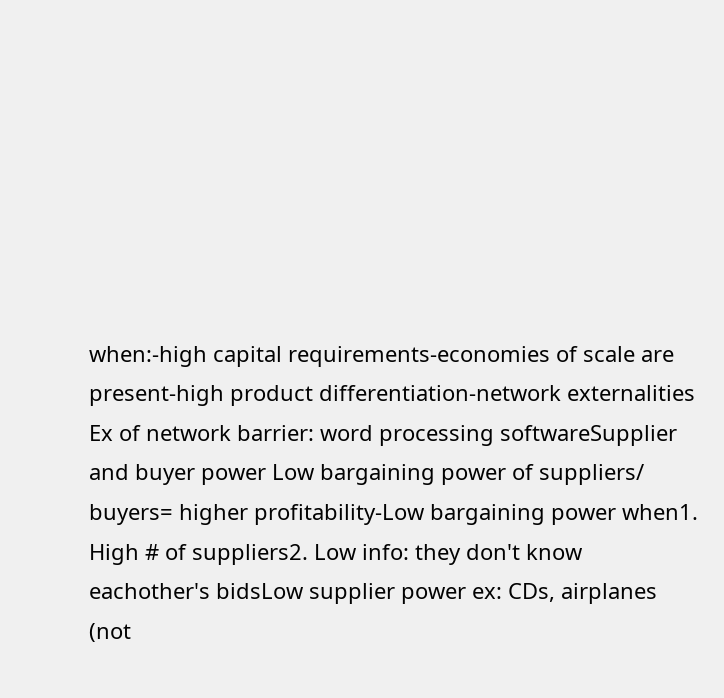when:-high capital requirements-economies of scale are present-high product differentiation-network externalities Ex of network barrier: word processing softwareSupplier and buyer power Low bargaining power of suppliers/ buyers= higher profitability-Low bargaining power when1. High # of suppliers2. Low info: they don't know eachother's bidsLow supplier power ex: CDs, airplanes (not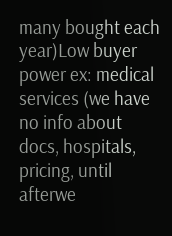many bought each year)Low buyer power ex: medical services (we have no info about docs, hospitals, pricing, until afterwe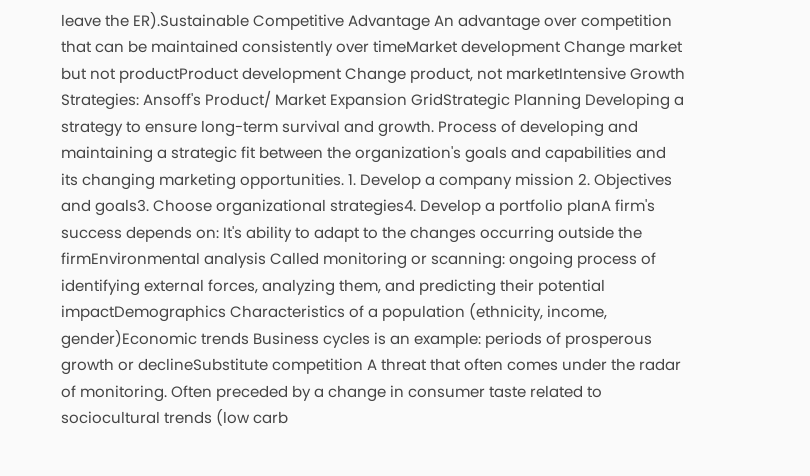leave the ER).Sustainable Competitive Advantage An advantage over competition that can be maintained consistently over timeMarket development Change market but not productProduct development Change product, not marketIntensive Growth Strategies: Ansoff's Product/ Market Expansion GridStrategic Planning Developing a strategy to ensure long-term survival and growth. Process of developing and maintaining a strategic fit between the organization's goals and capabilities and its changing marketing opportunities. 1. Develop a company mission 2. Objectives and goals3. Choose organizational strategies4. Develop a portfolio planA firm's success depends on: It's ability to adapt to the changes occurring outside the firmEnvironmental analysis Called monitoring or scanning: ongoing process of identifying external forces, analyzing them, and predicting their potential impactDemographics Characteristics of a population (ethnicity, income, gender)Economic trends Business cycles is an example: periods of prosperous growth or declineSubstitute competition A threat that often comes under the radar of monitoring. Often preceded by a change in consumer taste related to sociocultural trends (low carb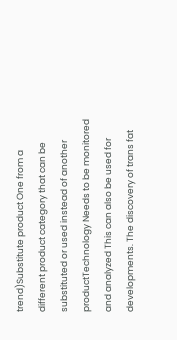trend)Substitute product One from a different product category that can be substituted or used instead of another productTechnology Needs to be monitored and analyzed This can also be used for developments. The discovery of trans fat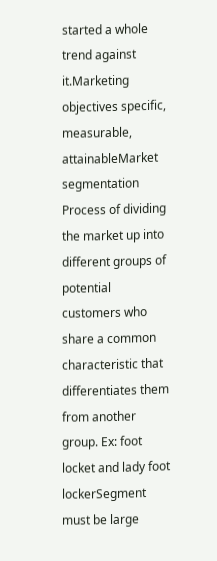started a whole trend against it.Marketing objectives specific, measurable, attainableMarket segmentation Process of dividing the market up into different groups of potential customers who share a common characteristic that differentiates them from another group. Ex: foot locket and lady foot lockerSegment must be large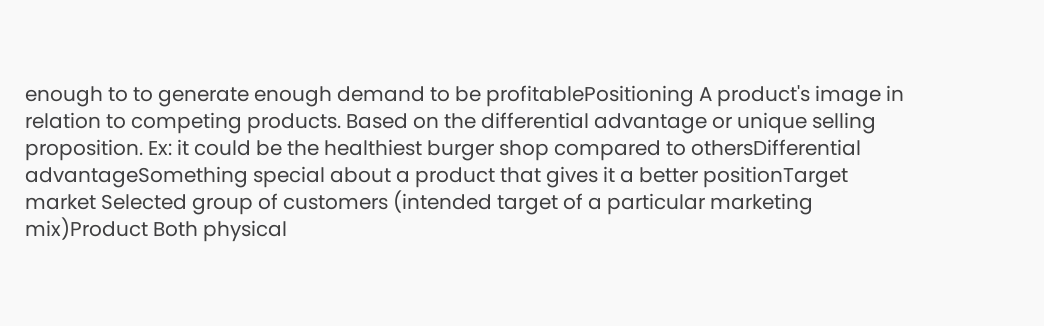enough to to generate enough demand to be profitablePositioning A product's image in relation to competing products. Based on the differential advantage or unique selling proposition. Ex: it could be the healthiest burger shop compared to othersDifferential advantageSomething special about a product that gives it a better positionTarget market Selected group of customers (intended target of a particular marketing mix)Product Both physical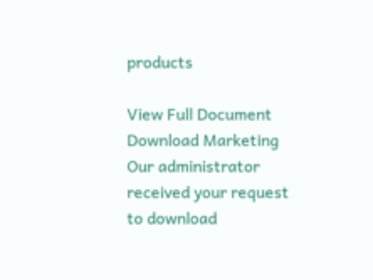products

View Full Document
Download Marketing
Our administrator received your request to download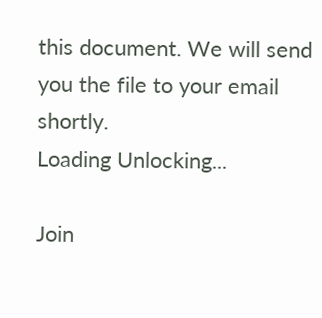this document. We will send you the file to your email shortly.
Loading Unlocking...

Join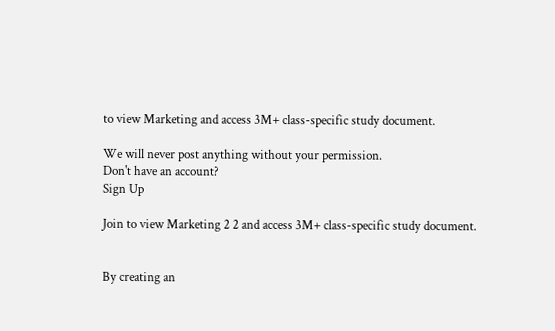to view Marketing and access 3M+ class-specific study document.

We will never post anything without your permission.
Don't have an account?
Sign Up

Join to view Marketing 2 2 and access 3M+ class-specific study document.


By creating an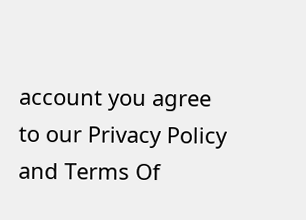account you agree to our Privacy Policy and Terms Of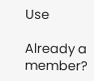Use

Already a member?